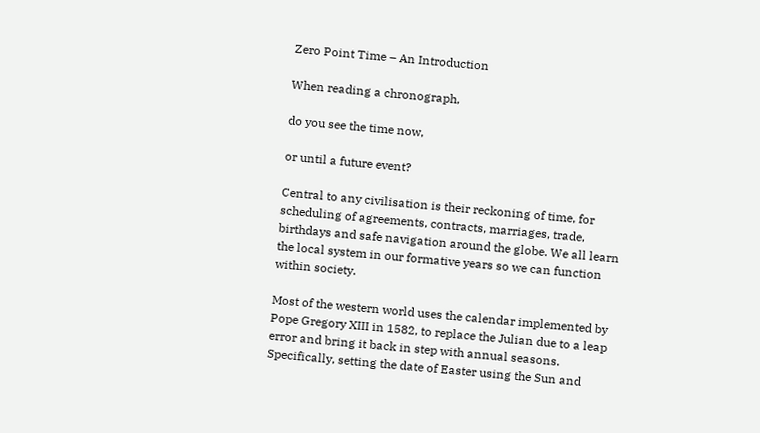Zero Point Time – An Introduction

When reading a chronograph,

do you see the time now,

or until a future event?

Central to any civilisation is their reckoning of time, for scheduling of agreements, contracts, marriages, trade, birthdays and safe navigation around the globe. We all learn the local system in our formative years so we can function within society.

Most of the western world uses the calendar implemented by Pope Gregory XIII in 1582, to replace the Julian due to a leap error and bring it back in step with annual seasons. Specifically, setting the date of Easter using the Sun and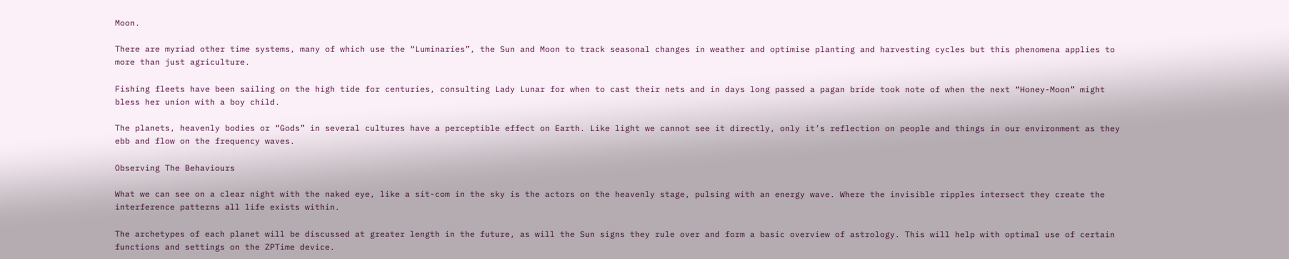Moon.

There are myriad other time systems, many of which use the “Luminaries”, the Sun and Moon to track seasonal changes in weather and optimise planting and harvesting cycles but this phenomena applies to more than just agriculture.

Fishing fleets have been sailing on the high tide for centuries, consulting Lady Lunar for when to cast their nets and in days long passed a pagan bride took note of when the next “Honey-Moon” might bless her union with a boy child.

The planets, heavenly bodies or “Gods” in several cultures have a perceptible effect on Earth. Like light we cannot see it directly, only it’s reflection on people and things in our environment as they ebb and flow on the frequency waves.

Observing The Behaviours

What we can see on a clear night with the naked eye, like a sit-com in the sky is the actors on the heavenly stage, pulsing with an energy wave. Where the invisible ripples intersect they create the interference patterns all life exists within.

The archetypes of each planet will be discussed at greater length in the future, as will the Sun signs they rule over and form a basic overview of astrology. This will help with optimal use of certain functions and settings on the ZPTime device.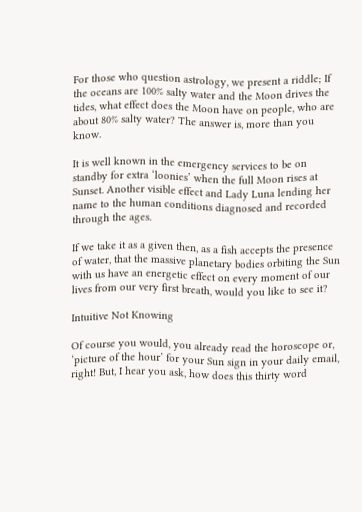For those who question astrology, we present a riddle; If the oceans are 100% salty water and the Moon drives the tides, what effect does the Moon have on people, who are about 80% salty water? The answer is, more than you know.

It is well known in the emergency services to be on standby for extra ‘loonies’ when the full Moon rises at Sunset. Another visible effect and Lady Luna lending her name to the human conditions diagnosed and recorded through the ages.

If we take it as a given then, as a fish accepts the presence of water, that the massive planetary bodies orbiting the Sun with us have an energetic effect on every moment of our lives from our very first breath, would you like to see it?

Intuitive Not Knowing

Of course you would, you already read the horoscope or, ‘picture of the hour’ for your Sun sign in your daily email, right! But, I hear you ask, how does this thirty word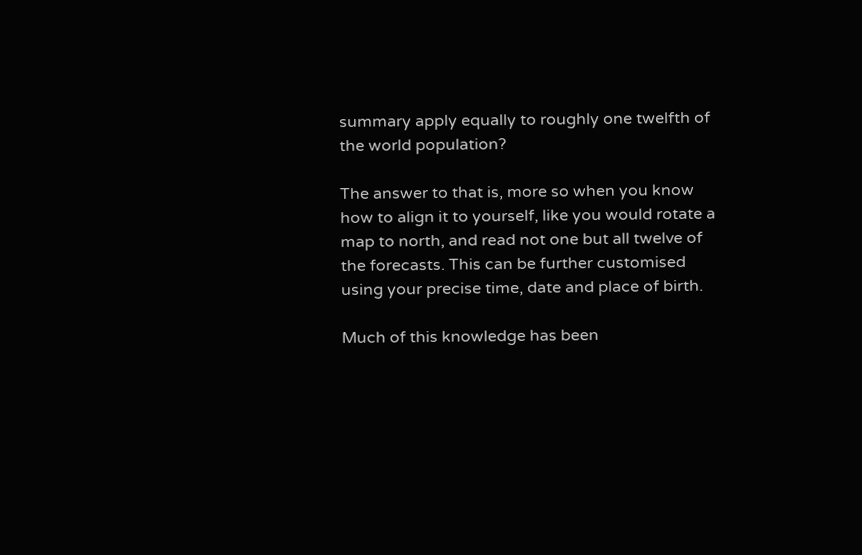summary apply equally to roughly one twelfth of the world population?

The answer to that is, more so when you know how to align it to yourself, like you would rotate a map to north, and read not one but all twelve of the forecasts. This can be further customised using your precise time, date and place of birth.

Much of this knowledge has been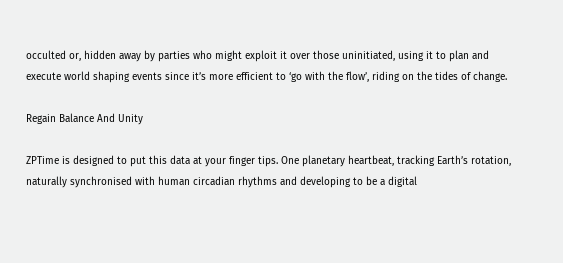occulted or, hidden away by parties who might exploit it over those uninitiated, using it to plan and execute world shaping events since it’s more efficient to ‘go with the flow’, riding on the tides of change.

Regain Balance And Unity

ZPTime is designed to put this data at your finger tips. One planetary heartbeat, tracking Earth’s rotation, naturally synchronised with human circadian rhythms and developing to be a digital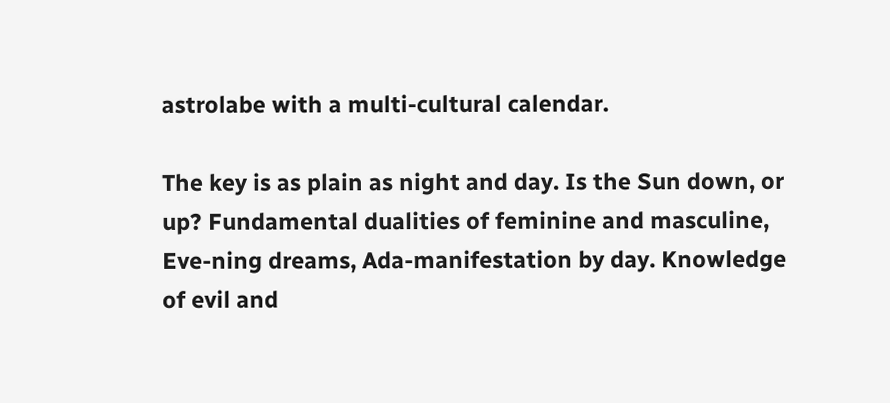astrolabe with a multi-cultural calendar.

The key is as plain as night and day. Is the Sun down, or up? Fundamental dualities of feminine and masculine, Eve-ning dreams, Ada-manifestation by day. Knowledge of evil and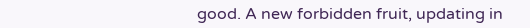good. A new forbidden fruit, updating in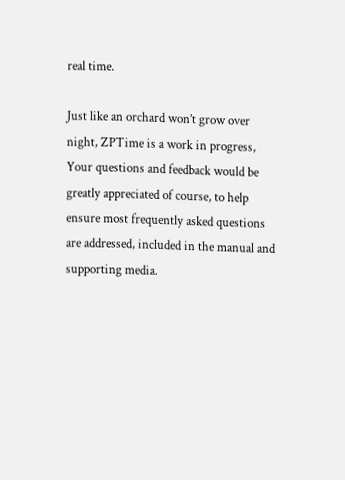real time.

Just like an orchard won’t grow over night, ZPTime is a work in progress, Your questions and feedback would be greatly appreciated of course, to help ensure most frequently asked questions are addressed, included in the manual and supporting media.